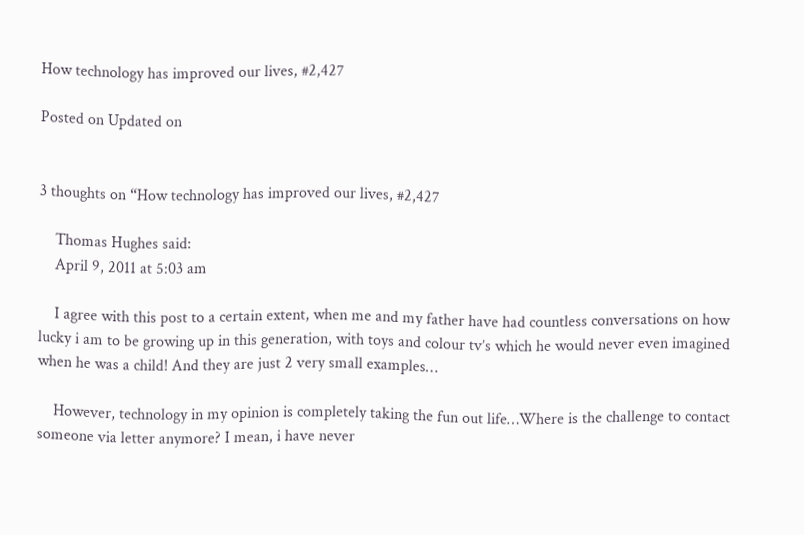How technology has improved our lives, #2,427

Posted on Updated on


3 thoughts on “How technology has improved our lives, #2,427

    Thomas Hughes said:
    April 9, 2011 at 5:03 am

    I agree with this post to a certain extent, when me and my father have had countless conversations on how lucky i am to be growing up in this generation, with toys and colour tv’s which he would never even imagined when he was a child! And they are just 2 very small examples…

    However, technology in my opinion is completely taking the fun out life…Where is the challenge to contact someone via letter anymore? I mean, i have never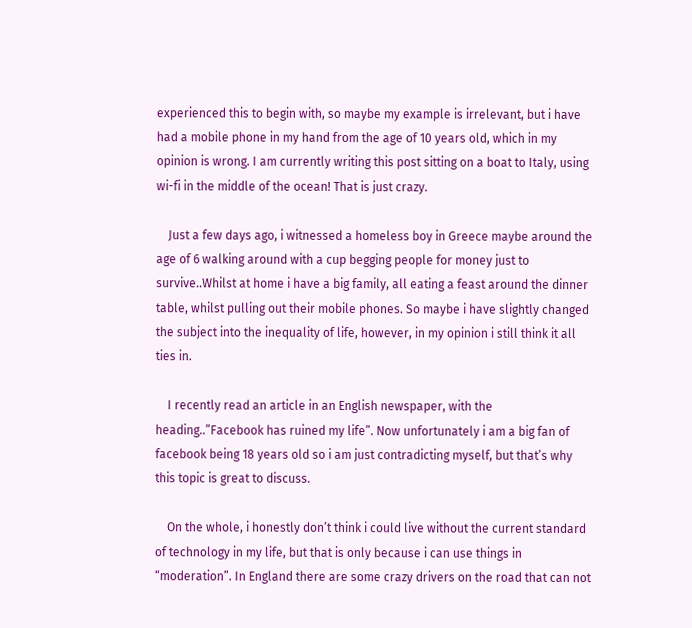experienced this to begin with, so maybe my example is irrelevant, but i have had a mobile phone in my hand from the age of 10 years old, which in my opinion is wrong. I am currently writing this post sitting on a boat to Italy, using wi-fi in the middle of the ocean! That is just crazy.

    Just a few days ago, i witnessed a homeless boy in Greece maybe around the age of 6 walking around with a cup begging people for money just to survive..Whilst at home i have a big family, all eating a feast around the dinner table, whilst pulling out their mobile phones. So maybe i have slightly changed the subject into the inequality of life, however, in my opinion i still think it all ties in.

    I recently read an article in an English newspaper, with the heading..”Facebook has ruined my life”. Now unfortunately i am a big fan of facebook being 18 years old so i am just contradicting myself, but that’s why this topic is great to discuss.

    On the whole, i honestly don’t think i could live without the current standard of technology in my life, but that is only because i can use things in “moderation”. In England there are some crazy drivers on the road that can not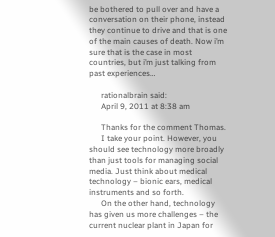be bothered to pull over and have a conversation on their phone, instead they continue to drive and that is one of the main causes of death. Now i’m sure that is the case in most countries, but i’m just talking from past experiences…

      rationalbrain said:
      April 9, 2011 at 8:38 am

      Thanks for the comment Thomas.
      I take your point. However, you should see technology more broadly than just tools for managing social media. Just think about medical technology – bionic ears, medical instruments and so forth.
      On the other hand, technology has given us more challenges – the current nuclear plant in Japan for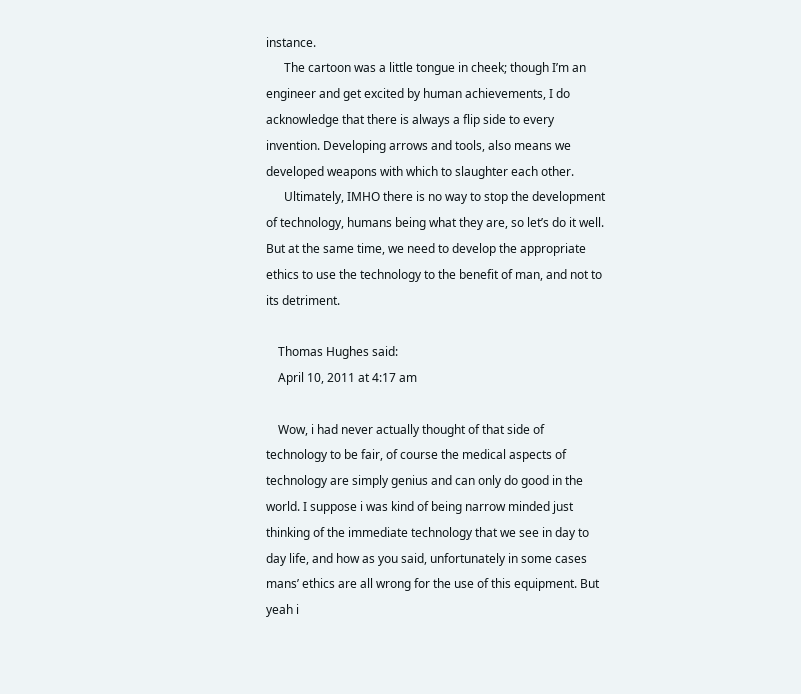instance.
      The cartoon was a little tongue in cheek; though I’m an engineer and get excited by human achievements, I do acknowledge that there is always a flip side to every invention. Developing arrows and tools, also means we developed weapons with which to slaughter each other.
      Ultimately, IMHO there is no way to stop the development of technology, humans being what they are, so let’s do it well. But at the same time, we need to develop the appropriate ethics to use the technology to the benefit of man, and not to its detriment.

    Thomas Hughes said:
    April 10, 2011 at 4:17 am

    Wow, i had never actually thought of that side of technology to be fair, of course the medical aspects of technology are simply genius and can only do good in the world. I suppose i was kind of being narrow minded just thinking of the immediate technology that we see in day to day life, and how as you said, unfortunately in some cases mans’ ethics are all wrong for the use of this equipment. But yeah i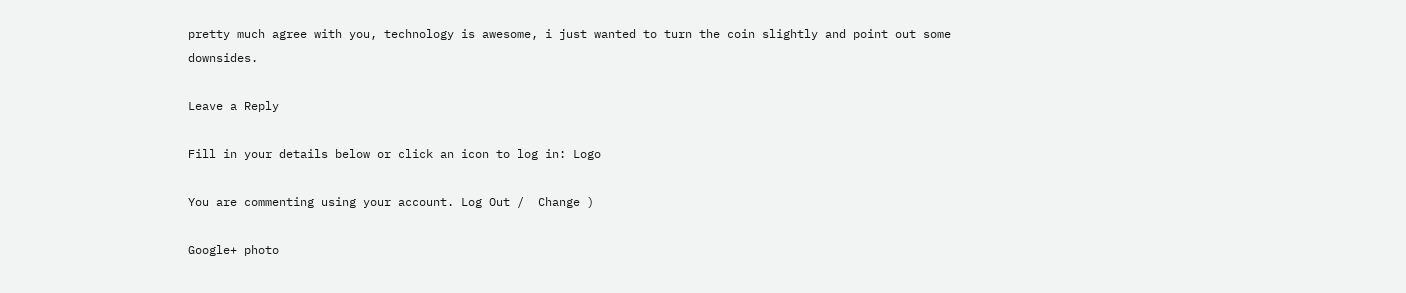pretty much agree with you, technology is awesome, i just wanted to turn the coin slightly and point out some downsides.

Leave a Reply

Fill in your details below or click an icon to log in: Logo

You are commenting using your account. Log Out /  Change )

Google+ photo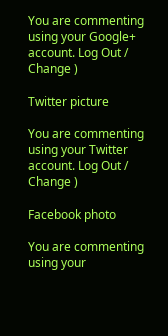You are commenting using your Google+ account. Log Out /  Change )

Twitter picture

You are commenting using your Twitter account. Log Out /  Change )

Facebook photo

You are commenting using your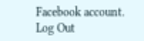Facebook account. Log Out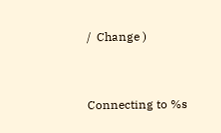/  Change )


Connecting to %s